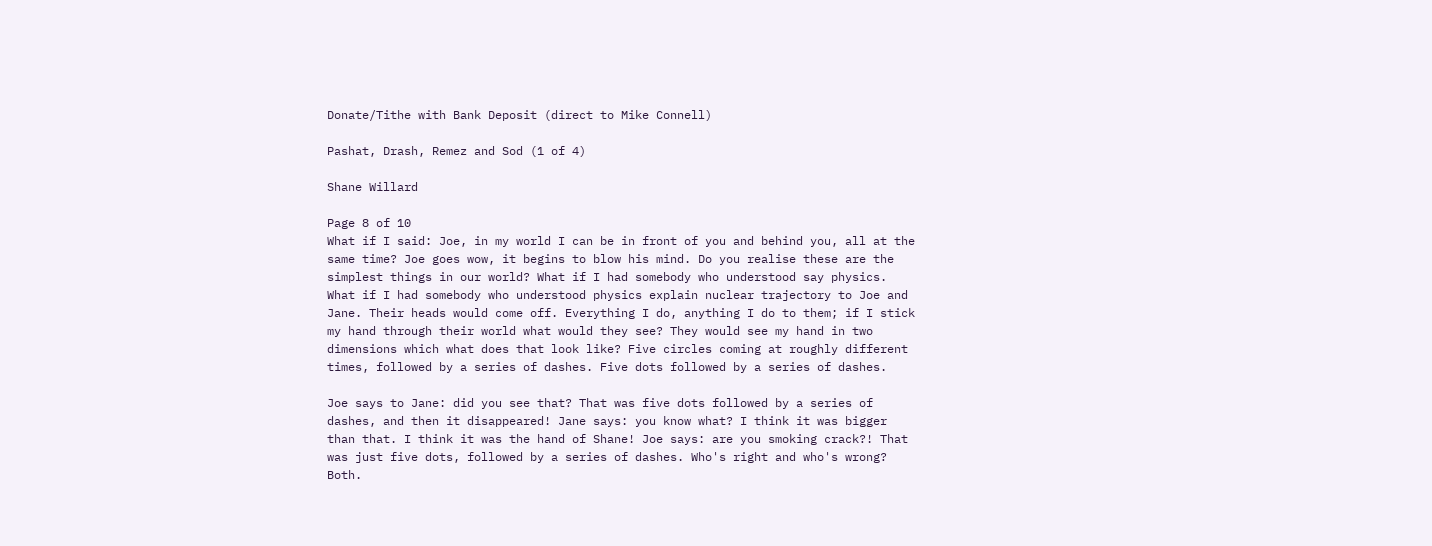Donate/Tithe with Bank Deposit (direct to Mike Connell)

Pashat, Drash, Remez and Sod (1 of 4)

Shane Willard

Page 8 of 10
What if I said: Joe, in my world I can be in front of you and behind you, all at the same time? Joe goes wow, it begins to blow his mind. Do you realise these are the simplest things in our world? What if I had somebody who understood say physics. What if I had somebody who understood physics explain nuclear trajectory to Joe and Jane. Their heads would come off. Everything I do, anything I do to them; if I stick my hand through their world what would they see? They would see my hand in two dimensions which what does that look like? Five circles coming at roughly different times, followed by a series of dashes. Five dots followed by a series of dashes.

Joe says to Jane: did you see that? That was five dots followed by a series of dashes, and then it disappeared! Jane says: you know what? I think it was bigger than that. I think it was the hand of Shane! Joe says: are you smoking crack?! That was just five dots, followed by a series of dashes. Who's right and who's wrong? Both.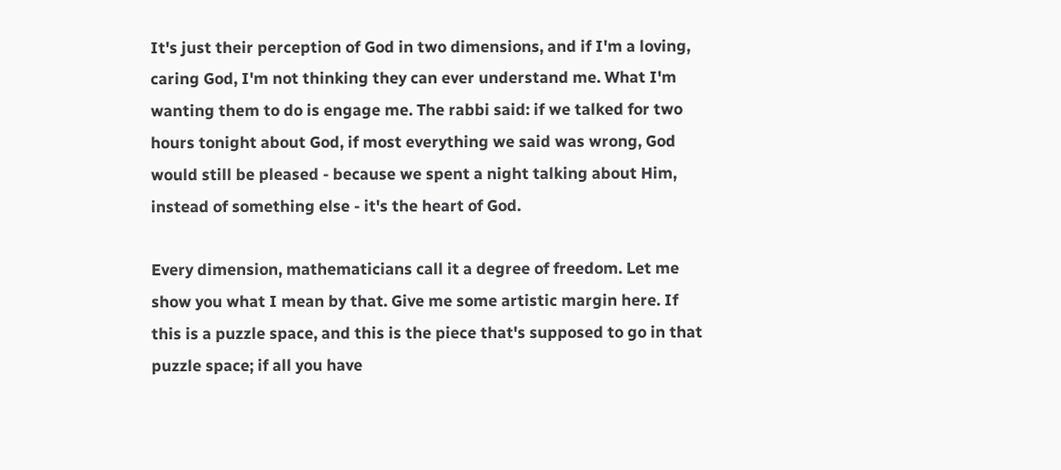It's just their perception of God in two dimensions, and if I'm a loving, caring God, I'm not thinking they can ever understand me. What I'm wanting them to do is engage me. The rabbi said: if we talked for two hours tonight about God, if most everything we said was wrong, God would still be pleased - because we spent a night talking about Him, instead of something else - it's the heart of God.

Every dimension, mathematicians call it a degree of freedom. Let me show you what I mean by that. Give me some artistic margin here. If this is a puzzle space, and this is the piece that's supposed to go in that puzzle space; if all you have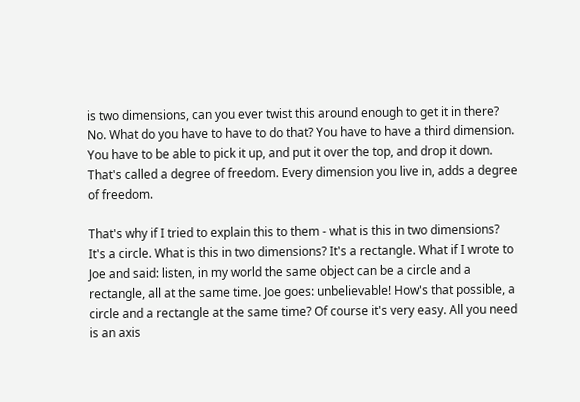is two dimensions, can you ever twist this around enough to get it in there? No. What do you have to have to do that? You have to have a third dimension. You have to be able to pick it up, and put it over the top, and drop it down. That's called a degree of freedom. Every dimension you live in, adds a degree of freedom.

That's why if I tried to explain this to them - what is this in two dimensions? It's a circle. What is this in two dimensions? It's a rectangle. What if I wrote to Joe and said: listen, in my world the same object can be a circle and a rectangle, all at the same time. Joe goes: unbelievable! How's that possible, a circle and a rectangle at the same time? Of course it's very easy. All you need is an axis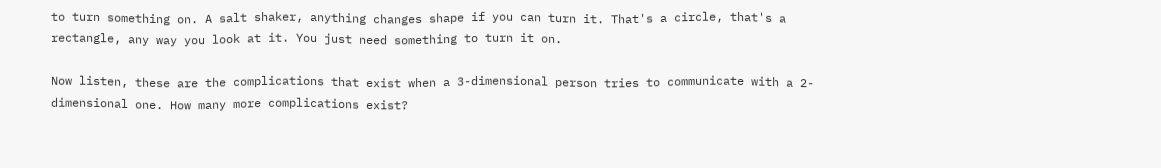to turn something on. A salt shaker, anything changes shape if you can turn it. That's a circle, that's a rectangle, any way you look at it. You just need something to turn it on.

Now listen, these are the complications that exist when a 3-dimensional person tries to communicate with a 2- dimensional one. How many more complications exist?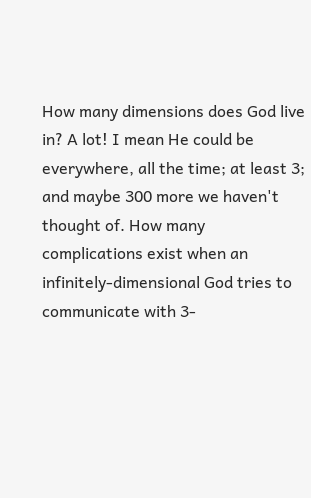How many dimensions does God live in? A lot! I mean He could be everywhere, all the time; at least 3; and maybe 300 more we haven't thought of. How many complications exist when an infinitely-dimensional God tries to communicate with 3-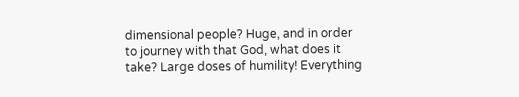dimensional people? Huge, and in order to journey with that God, what does it take? Large doses of humility! Everything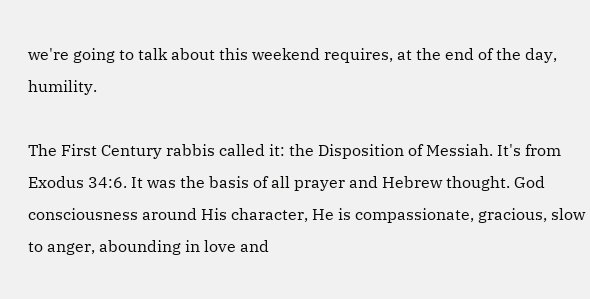we're going to talk about this weekend requires, at the end of the day, humility.

The First Century rabbis called it: the Disposition of Messiah. It's from Exodus 34:6. It was the basis of all prayer and Hebrew thought. God consciousness around His character, He is compassionate, gracious, slow to anger, abounding in love and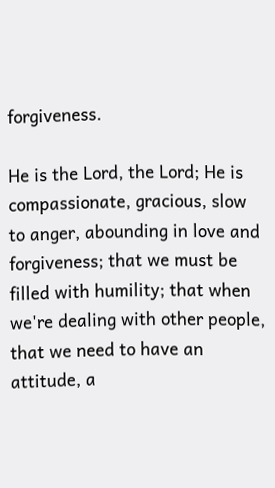forgiveness.

He is the Lord, the Lord; He is compassionate, gracious, slow to anger, abounding in love and forgiveness; that we must be filled with humility; that when we're dealing with other people, that we need to have an attitude, a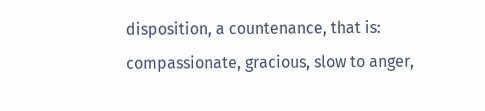disposition, a countenance, that is: compassionate, gracious, slow to anger,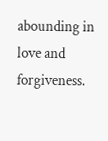abounding in love and forgiveness.